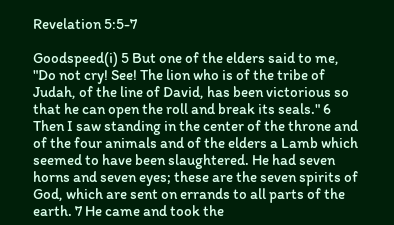Revelation 5:5-7

Goodspeed(i) 5 But one of the elders said to me, "Do not cry! See! The lion who is of the tribe of Judah, of the line of David, has been victorious so that he can open the roll and break its seals." 6 Then I saw standing in the center of the throne and of the four animals and of the elders a Lamb which seemed to have been slaughtered. He had seven horns and seven eyes; these are the seven spirits of God, which are sent on errands to all parts of the earth. 7 He came and took the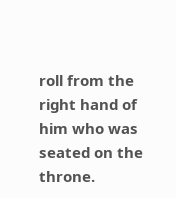roll from the right hand of him who was seated on the throne.